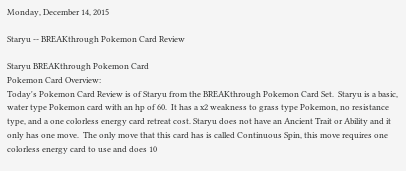Monday, December 14, 2015

Staryu -- BREAKthrough Pokemon Card Review

Staryu BREAKthrough Pokemon Card
Pokemon Card Overview:
Today's Pokemon Card Review is of Staryu from the BREAKthrough Pokemon Card Set.  Staryu is a basic, water type Pokemon card with an hp of 60.  It has a x2 weakness to grass type Pokemon, no resistance type, and a one colorless energy card retreat cost. Staryu does not have an Ancient Trait or Ability and it only has one move.  The only move that this card has is called Continuous Spin, this move requires one colorless energy card to use and does 10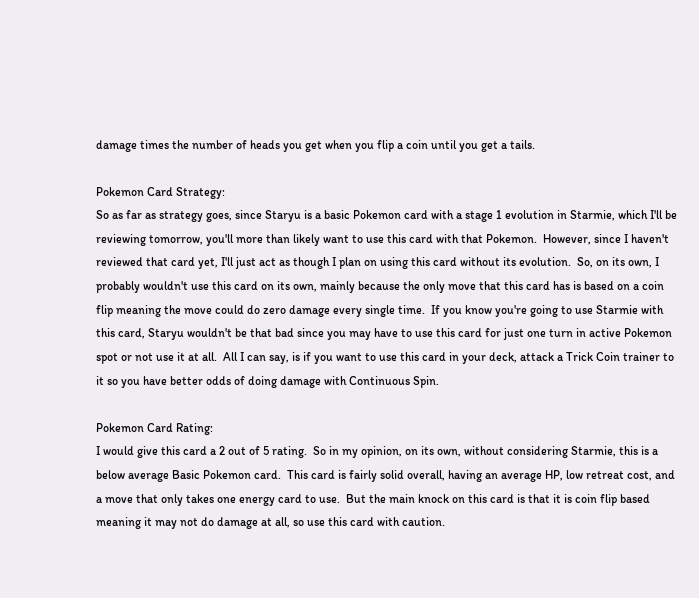damage times the number of heads you get when you flip a coin until you get a tails.

Pokemon Card Strategy:
So as far as strategy goes, since Staryu is a basic Pokemon card with a stage 1 evolution in Starmie, which I'll be reviewing tomorrow, you'll more than likely want to use this card with that Pokemon.  However, since I haven't reviewed that card yet, I'll just act as though I plan on using this card without its evolution.  So, on its own, I probably wouldn't use this card on its own, mainly because the only move that this card has is based on a coin flip meaning the move could do zero damage every single time.  If you know you're going to use Starmie with this card, Staryu wouldn't be that bad since you may have to use this card for just one turn in active Pokemon spot or not use it at all.  All I can say, is if you want to use this card in your deck, attack a Trick Coin trainer to it so you have better odds of doing damage with Continuous Spin.

Pokemon Card Rating:
I would give this card a 2 out of 5 rating.  So in my opinion, on its own, without considering Starmie, this is a below average Basic Pokemon card.  This card is fairly solid overall, having an average HP, low retreat cost, and a move that only takes one energy card to use.  But the main knock on this card is that it is coin flip based meaning it may not do damage at all, so use this card with caution.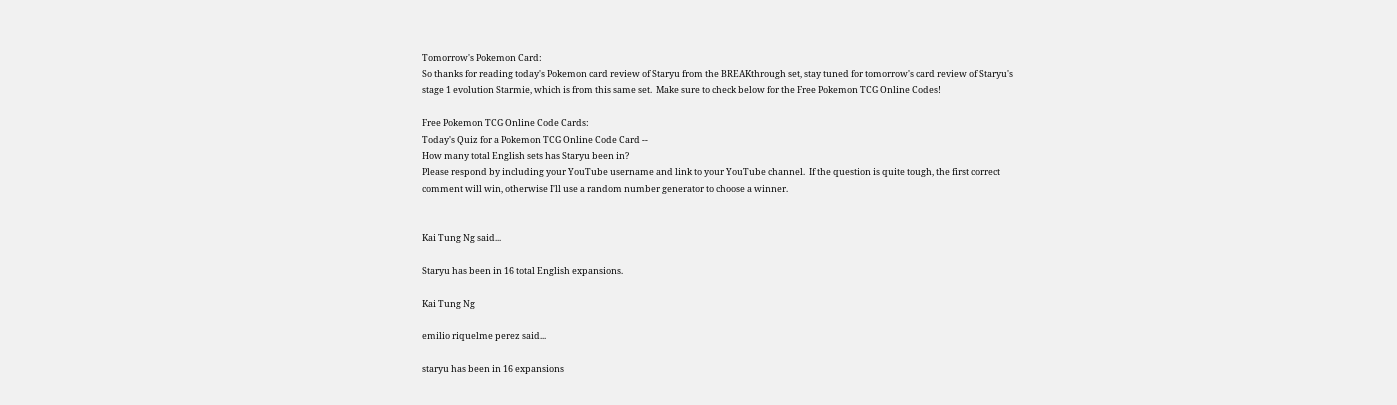Tomorrow's Pokemon Card:
So thanks for reading today's Pokemon card review of Staryu from the BREAKthrough set, stay tuned for tomorrow's card review of Staryu's stage 1 evolution Starmie, which is from this same set.  Make sure to check below for the Free Pokemon TCG Online Codes!

Free Pokemon TCG Online Code Cards:
Today's Quiz for a Pokemon TCG Online Code Card --
How many total English sets has Staryu been in?
Please respond by including your YouTube username and link to your YouTube channel.  If the question is quite tough, the first correct comment will win, otherwise I'll use a random number generator to choose a winner.


Kai Tung Ng said...

Staryu has been in 16 total English expansions.

Kai Tung Ng

emilio riquelme perez said...

staryu has been in 16 expansions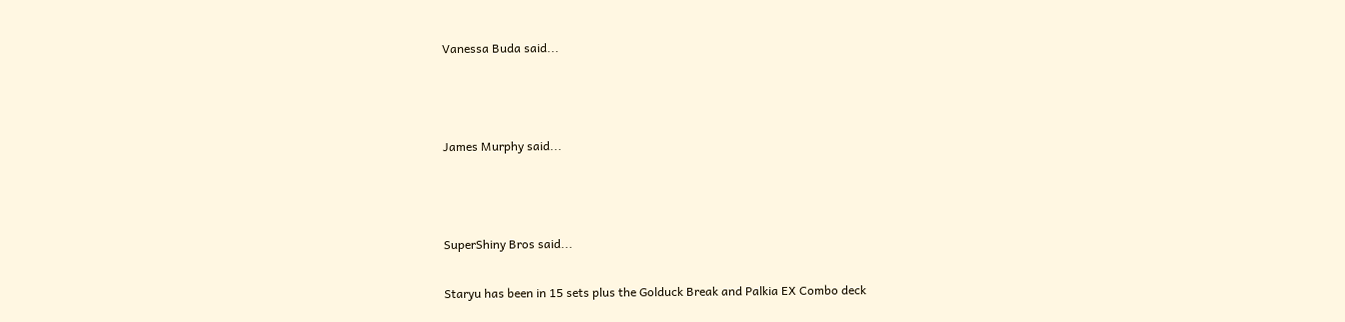Vanessa Buda said...



James Murphy said...



SuperShiny Bros said...

Staryu has been in 15 sets plus the Golduck Break and Palkia EX Combo deck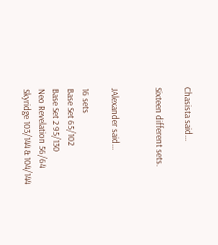Chasista said...

Sixteen different sets.


JAlexander said...

16 sets
Base Set 65/102
Base Set 2 95/130
Neo Revelation 56/64
Skyridge 103/144 & 104/144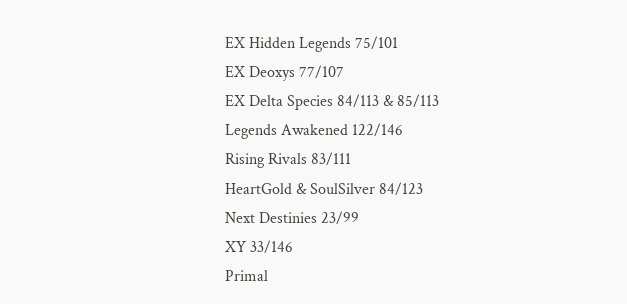EX Hidden Legends 75/101
EX Deoxys 77/107
EX Delta Species 84/113 & 85/113
Legends Awakened 122/146
Rising Rivals 83/111
HeartGold & SoulSilver 84/123
Next Destinies 23/99
XY 33/146
Primal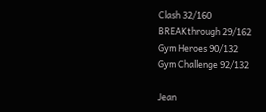Clash 32/160
BREAKthrough 29/162
Gym Heroes 90/132
Gym Challenge 92/132

Jean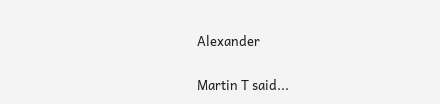Alexander

Martin T said...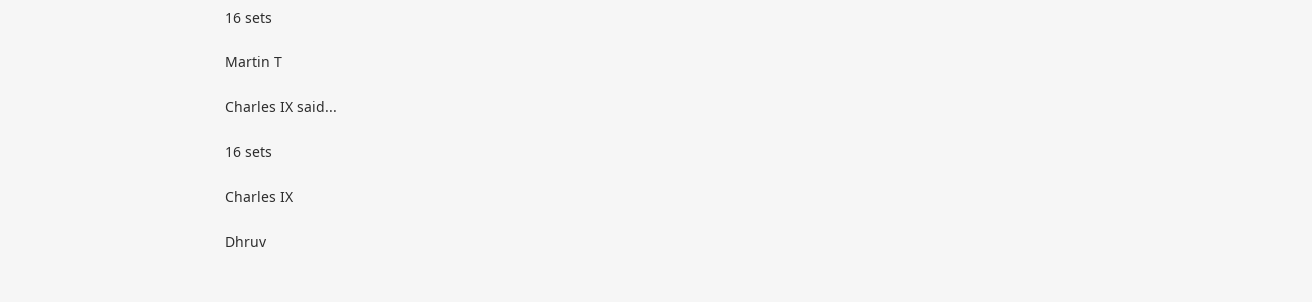16 sets

Martin T

Charles IX said...

16 sets

Charles IX

Dhruv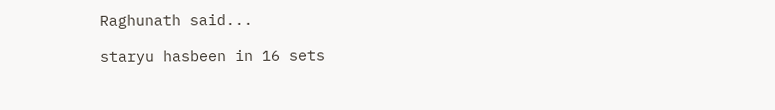Raghunath said...

staryu hasbeen in 16 sets